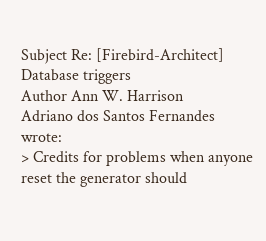Subject Re: [Firebird-Architect] Database triggers
Author Ann W. Harrison
Adriano dos Santos Fernandes wrote:
> Credits for problems when anyone reset the generator should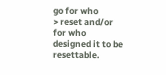go for who
> reset and/or for who designed it to be resettable.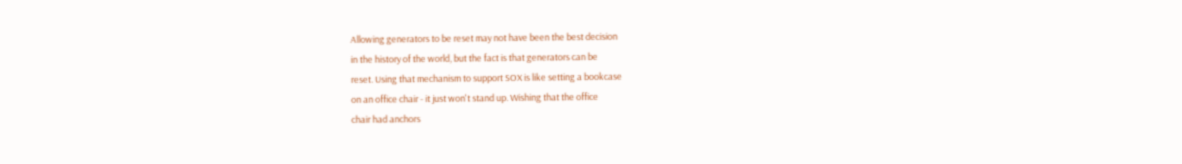Allowing generators to be reset may not have been the best decision
in the history of the world, but the fact is that generators can be
reset. Using that mechanism to support SOX is like setting a bookcase
on an office chair - it just won't stand up. Wishing that the office
chair had anchors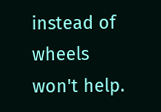instead of wheels won't help.